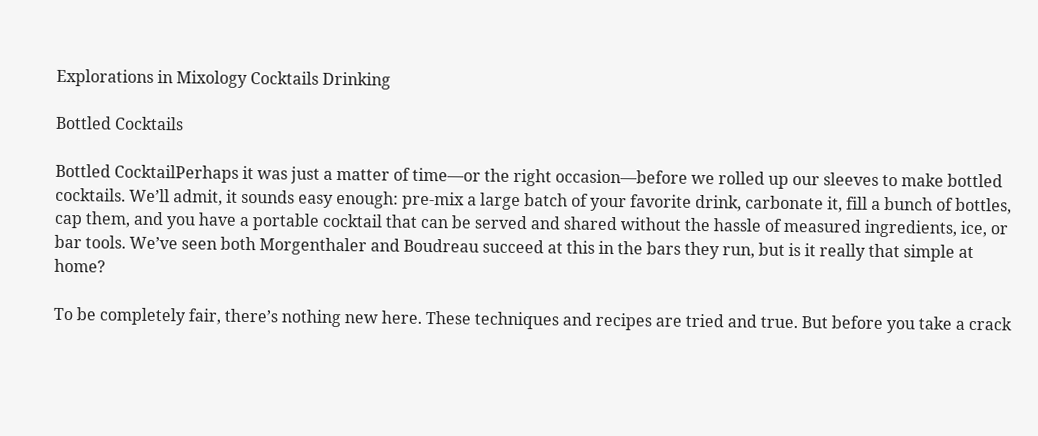Explorations in Mixology Cocktails Drinking

Bottled Cocktails

Bottled CocktailPerhaps it was just a matter of time—or the right occasion—before we rolled up our sleeves to make bottled cocktails. We’ll admit, it sounds easy enough: pre-mix a large batch of your favorite drink, carbonate it, fill a bunch of bottles, cap them, and you have a portable cocktail that can be served and shared without the hassle of measured ingredients, ice, or bar tools. We’ve seen both Morgenthaler and Boudreau succeed at this in the bars they run, but is it really that simple at home?

To be completely fair, there’s nothing new here. These techniques and recipes are tried and true. But before you take a crack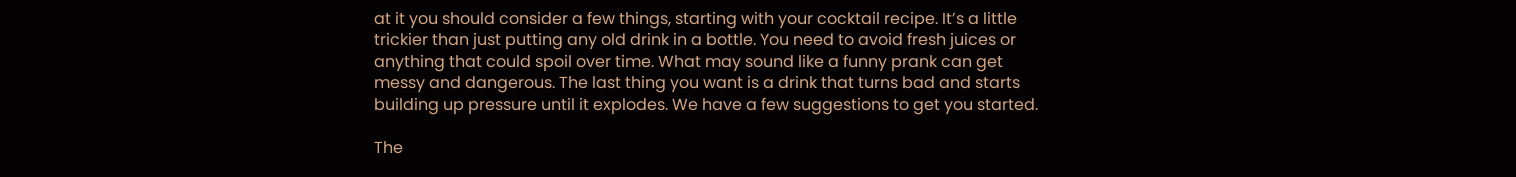at it you should consider a few things, starting with your cocktail recipe. It’s a little trickier than just putting any old drink in a bottle. You need to avoid fresh juices or anything that could spoil over time. What may sound like a funny prank can get messy and dangerous. The last thing you want is a drink that turns bad and starts building up pressure until it explodes. We have a few suggestions to get you started.

The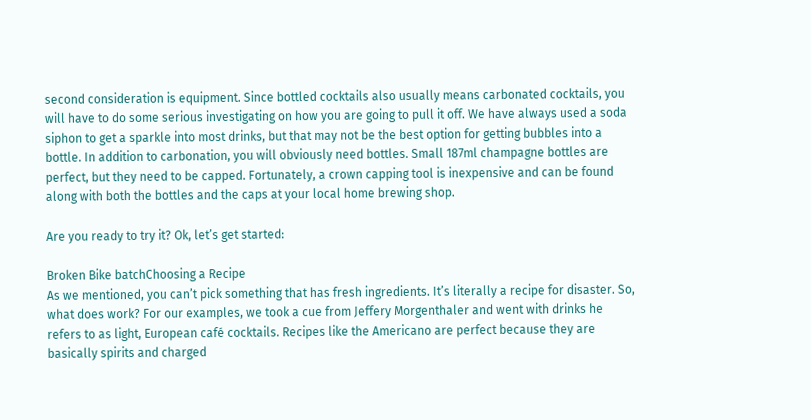second consideration is equipment. Since bottled cocktails also usually means carbonated cocktails, you will have to do some serious investigating on how you are going to pull it off. We have always used a soda siphon to get a sparkle into most drinks, but that may not be the best option for getting bubbles into a bottle. In addition to carbonation, you will obviously need bottles. Small 187ml champagne bottles are perfect, but they need to be capped. Fortunately, a crown capping tool is inexpensive and can be found along with both the bottles and the caps at your local home brewing shop.

Are you ready to try it? Ok, let’s get started:

Broken Bike batchChoosing a Recipe
As we mentioned, you can’t pick something that has fresh ingredients. It’s literally a recipe for disaster. So, what does work? For our examples, we took a cue from Jeffery Morgenthaler and went with drinks he refers to as light, European café cocktails. Recipes like the Americano are perfect because they are basically spirits and charged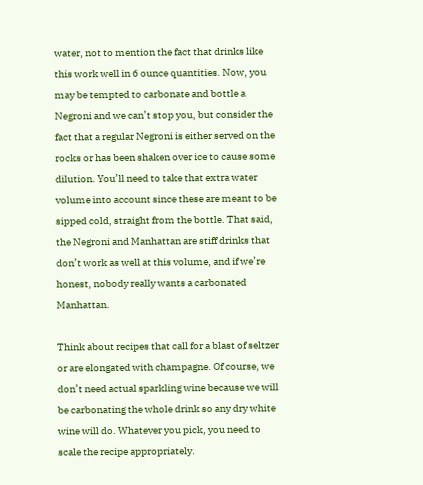water, not to mention the fact that drinks like this work well in 6 ounce quantities. Now, you may be tempted to carbonate and bottle a Negroni and we can’t stop you, but consider the fact that a regular Negroni is either served on the rocks or has been shaken over ice to cause some dilution. You’ll need to take that extra water volume into account since these are meant to be sipped cold, straight from the bottle. That said, the Negroni and Manhattan are stiff drinks that don’t work as well at this volume, and if we’re honest, nobody really wants a carbonated Manhattan.

Think about recipes that call for a blast of seltzer or are elongated with champagne. Of course, we don’t need actual sparkling wine because we will be carbonating the whole drink so any dry white wine will do. Whatever you pick, you need to scale the recipe appropriately.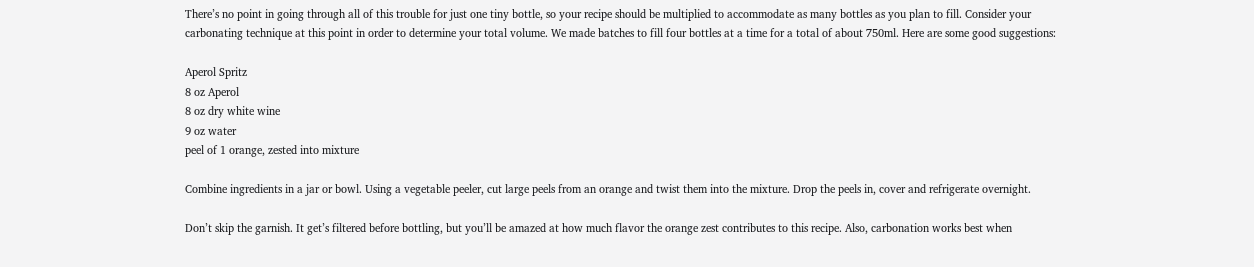There’s no point in going through all of this trouble for just one tiny bottle, so your recipe should be multiplied to accommodate as many bottles as you plan to fill. Consider your carbonating technique at this point in order to determine your total volume. We made batches to fill four bottles at a time for a total of about 750ml. Here are some good suggestions:

Aperol Spritz
8 oz Aperol
8 oz dry white wine
9 oz water
peel of 1 orange, zested into mixture

Combine ingredients in a jar or bowl. Using a vegetable peeler, cut large peels from an orange and twist them into the mixture. Drop the peels in, cover and refrigerate overnight.

Don’t skip the garnish. It get’s filtered before bottling, but you’ll be amazed at how much flavor the orange zest contributes to this recipe. Also, carbonation works best when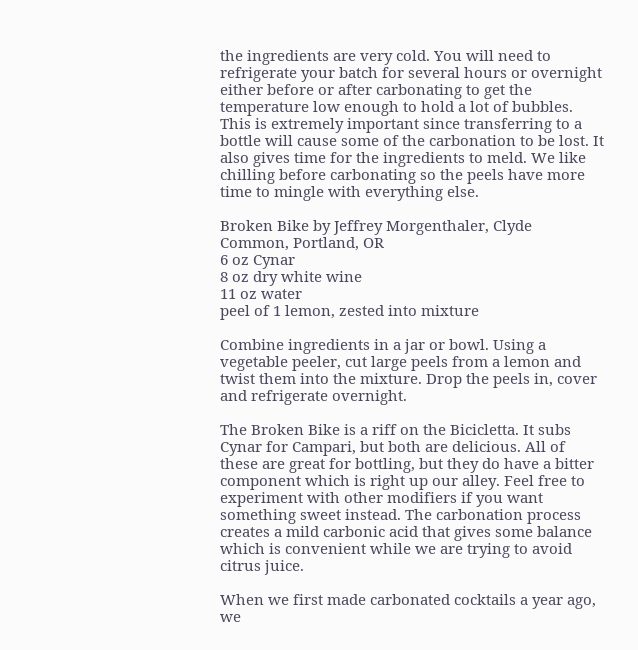the ingredients are very cold. You will need to refrigerate your batch for several hours or overnight either before or after carbonating to get the temperature low enough to hold a lot of bubbles. This is extremely important since transferring to a bottle will cause some of the carbonation to be lost. It also gives time for the ingredients to meld. We like chilling before carbonating so the peels have more time to mingle with everything else.

Broken Bike by Jeffrey Morgenthaler, Clyde Common, Portland, OR
6 oz Cynar
8 oz dry white wine
11 oz water
peel of 1 lemon, zested into mixture

Combine ingredients in a jar or bowl. Using a vegetable peeler, cut large peels from a lemon and twist them into the mixture. Drop the peels in, cover and refrigerate overnight.

The Broken Bike is a riff on the Bicicletta. It subs Cynar for Campari, but both are delicious. All of these are great for bottling, but they do have a bitter component which is right up our alley. Feel free to experiment with other modifiers if you want something sweet instead. The carbonation process creates a mild carbonic acid that gives some balance which is convenient while we are trying to avoid citrus juice.

When we first made carbonated cocktails a year ago, we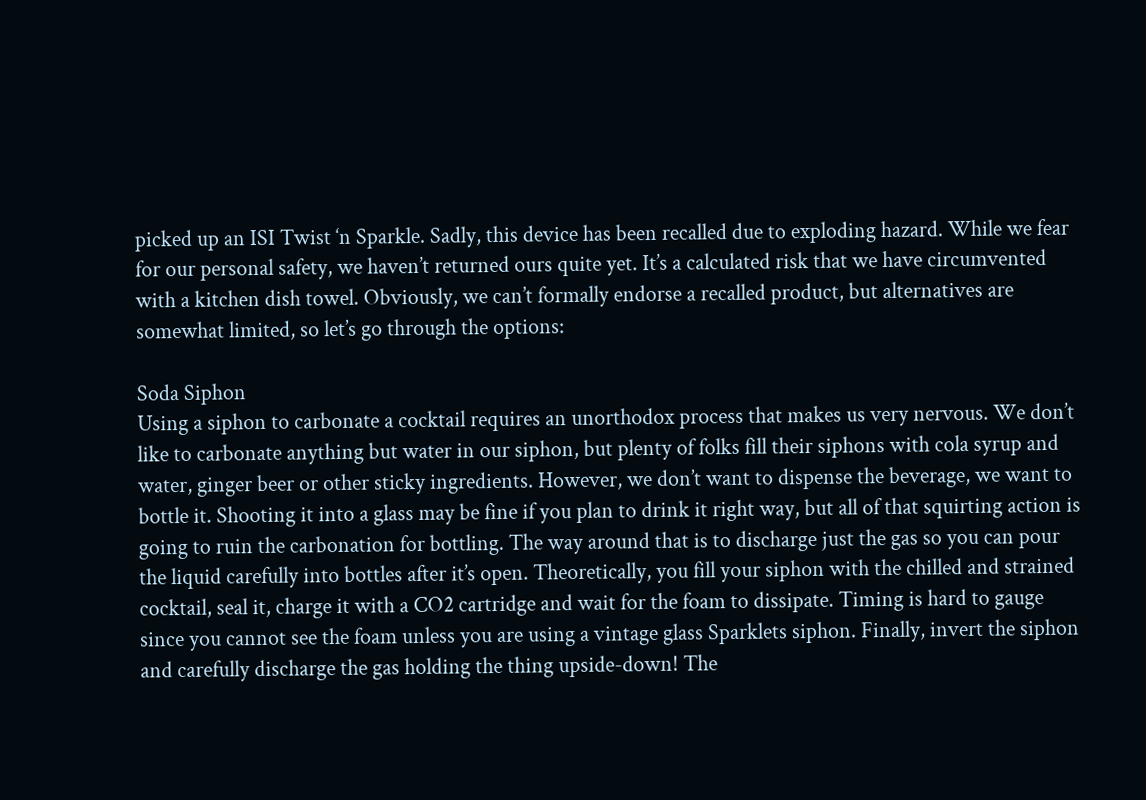picked up an ISI Twist ‘n Sparkle. Sadly, this device has been recalled due to exploding hazard. While we fear for our personal safety, we haven’t returned ours quite yet. It’s a calculated risk that we have circumvented with a kitchen dish towel. Obviously, we can’t formally endorse a recalled product, but alternatives are somewhat limited, so let’s go through the options:

Soda Siphon
Using a siphon to carbonate a cocktail requires an unorthodox process that makes us very nervous. We don’t like to carbonate anything but water in our siphon, but plenty of folks fill their siphons with cola syrup and water, ginger beer or other sticky ingredients. However, we don’t want to dispense the beverage, we want to bottle it. Shooting it into a glass may be fine if you plan to drink it right way, but all of that squirting action is going to ruin the carbonation for bottling. The way around that is to discharge just the gas so you can pour the liquid carefully into bottles after it’s open. Theoretically, you fill your siphon with the chilled and strained cocktail, seal it, charge it with a CO2 cartridge and wait for the foam to dissipate. Timing is hard to gauge since you cannot see the foam unless you are using a vintage glass Sparklets siphon. Finally, invert the siphon and carefully discharge the gas holding the thing upside-down! The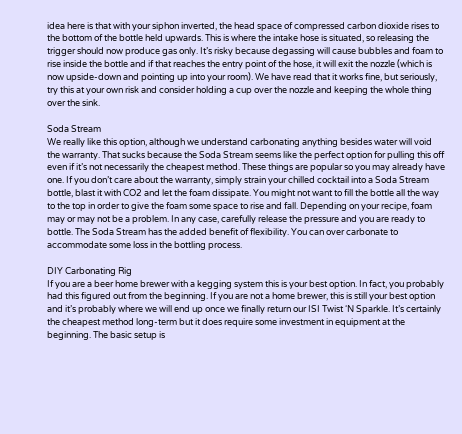idea here is that with your siphon inverted, the head space of compressed carbon dioxide rises to the bottom of the bottle held upwards. This is where the intake hose is situated, so releasing the trigger should now produce gas only. It’s risky because degassing will cause bubbles and foam to rise inside the bottle and if that reaches the entry point of the hose, it will exit the nozzle (which is now upside-down and pointing up into your room). We have read that it works fine, but seriously, try this at your own risk and consider holding a cup over the nozzle and keeping the whole thing over the sink.

Soda Stream
We really like this option, although we understand carbonating anything besides water will void the warranty. That sucks because the Soda Stream seems like the perfect option for pulling this off even if it’s not necessarily the cheapest method. These things are popular so you may already have one. If you don’t care about the warranty, simply strain your chilled cocktail into a Soda Stream bottle, blast it with CO2 and let the foam dissipate. You might not want to fill the bottle all the way to the top in order to give the foam some space to rise and fall. Depending on your recipe, foam may or may not be a problem. In any case, carefully release the pressure and you are ready to bottle. The Soda Stream has the added benefit of flexibility. You can over carbonate to accommodate some loss in the bottling process.

DIY Carbonating Rig
If you are a beer home brewer with a kegging system this is your best option. In fact, you probably had this figured out from the beginning. If you are not a home brewer, this is still your best option and it’s probably where we will end up once we finally return our ISI Twist ‘N Sparkle. It’s certainly the cheapest method long-term but it does require some investment in equipment at the beginning. The basic setup is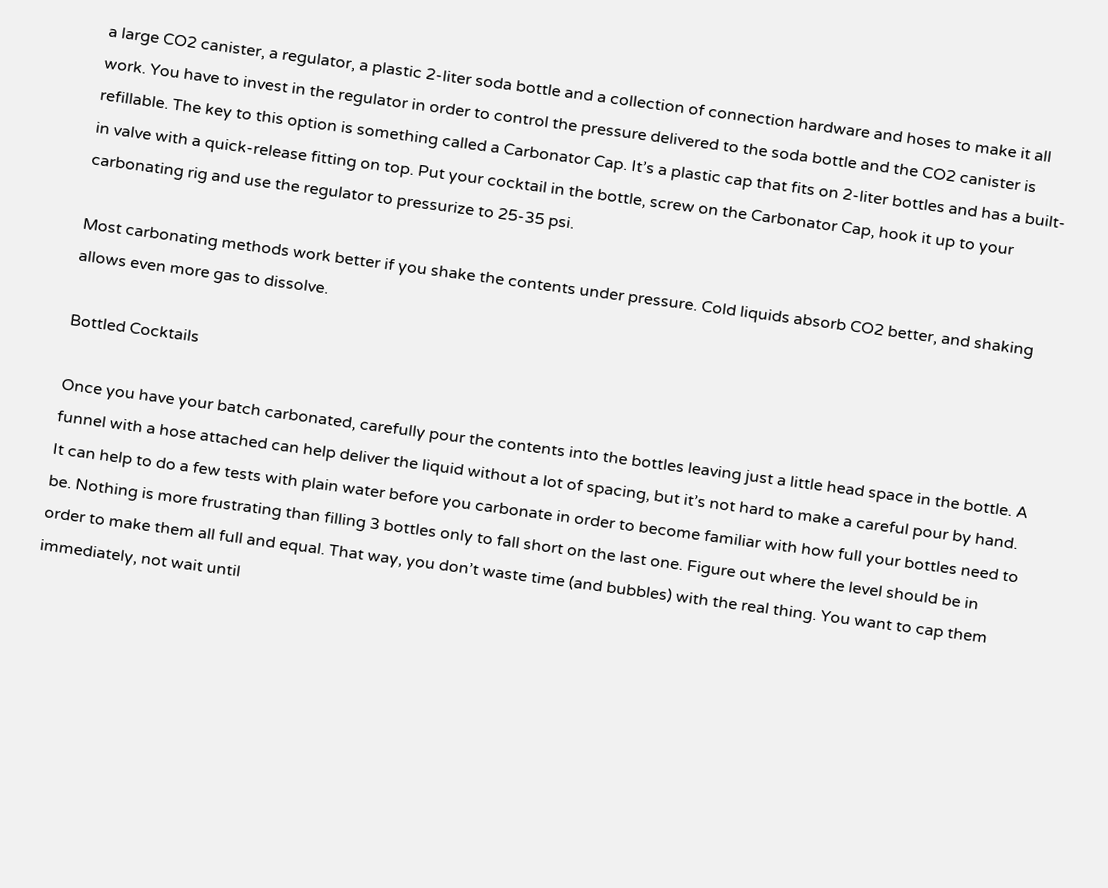a large CO2 canister, a regulator, a plastic 2-liter soda bottle and a collection of connection hardware and hoses to make it all work. You have to invest in the regulator in order to control the pressure delivered to the soda bottle and the CO2 canister is refillable. The key to this option is something called a Carbonator Cap. It’s a plastic cap that fits on 2-liter bottles and has a built-in valve with a quick-release fitting on top. Put your cocktail in the bottle, screw on the Carbonator Cap, hook it up to your carbonating rig and use the regulator to pressurize to 25-35 psi.

Most carbonating methods work better if you shake the contents under pressure. Cold liquids absorb CO2 better, and shaking allows even more gas to dissolve.

Bottled Cocktails

Once you have your batch carbonated, carefully pour the contents into the bottles leaving just a little head space in the bottle. A funnel with a hose attached can help deliver the liquid without a lot of spacing, but it’s not hard to make a careful pour by hand. It can help to do a few tests with plain water before you carbonate in order to become familiar with how full your bottles need to be. Nothing is more frustrating than filling 3 bottles only to fall short on the last one. Figure out where the level should be in order to make them all full and equal. That way, you don’t waste time (and bubbles) with the real thing. You want to cap them immediately, not wait until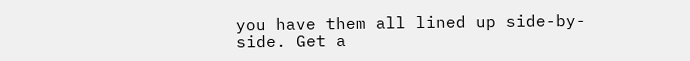you have them all lined up side-by-side. Get a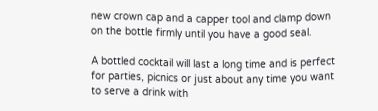new crown cap and a capper tool and clamp down on the bottle firmly until you have a good seal.

A bottled cocktail will last a long time and is perfect for parties, picnics or just about any time you want to serve a drink with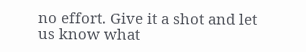no effort. Give it a shot and let us know what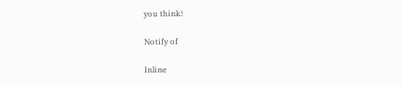you think!

Notify of

Inline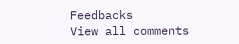Feedbacks
View all comments